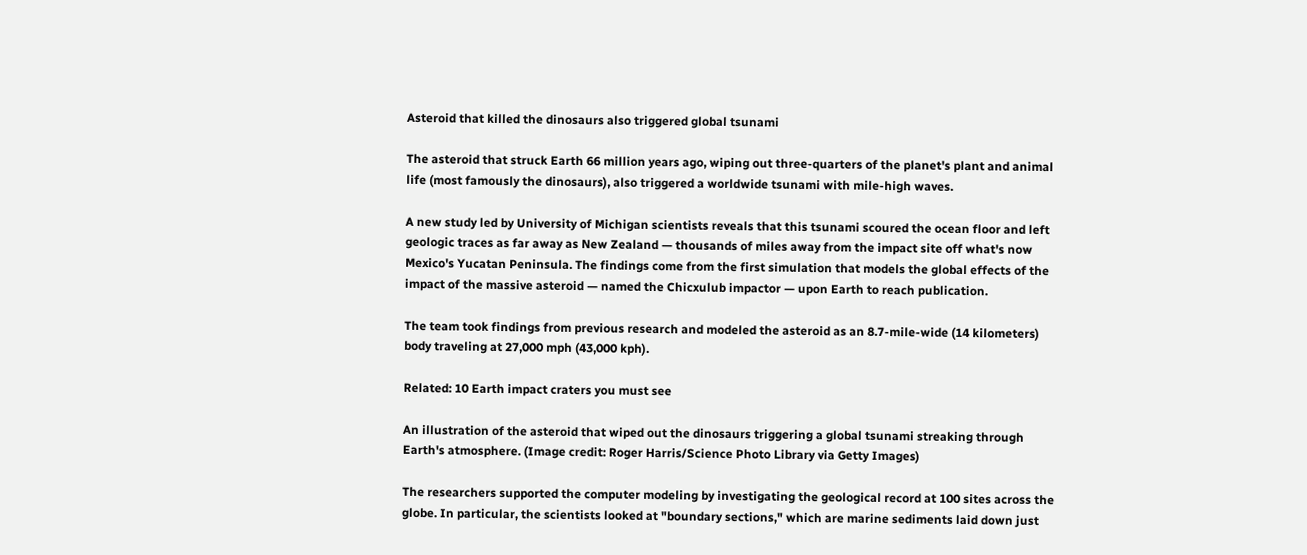Asteroid that killed the dinosaurs also triggered global tsunami

The asteroid that struck Earth 66 million years ago, wiping out three-quarters of the planet's plant and animal life (most famously the dinosaurs), also triggered a worldwide tsunami with mile-high waves.

A new study led by University of Michigan scientists reveals that this tsunami scoured the ocean floor and left geologic traces as far away as New Zealand — thousands of miles away from the impact site off what's now Mexico's Yucatan Peninsula. The findings come from the first simulation that models the global effects of the impact of the massive asteroid — named the Chicxulub impactor — upon Earth to reach publication.

The team took findings from previous research and modeled the asteroid as an 8.7-mile-wide (14 kilometers) body traveling at 27,000 mph (43,000 kph).

Related: 10 Earth impact craters you must see

An illustration of the asteroid that wiped out the dinosaurs triggering a global tsunami streaking through Earth's atmosphere. (Image credit: Roger Harris/Science Photo Library via Getty Images)

The researchers supported the computer modeling by investigating the geological record at 100 sites across the globe. In particular, the scientists looked at "boundary sections," which are marine sediments laid down just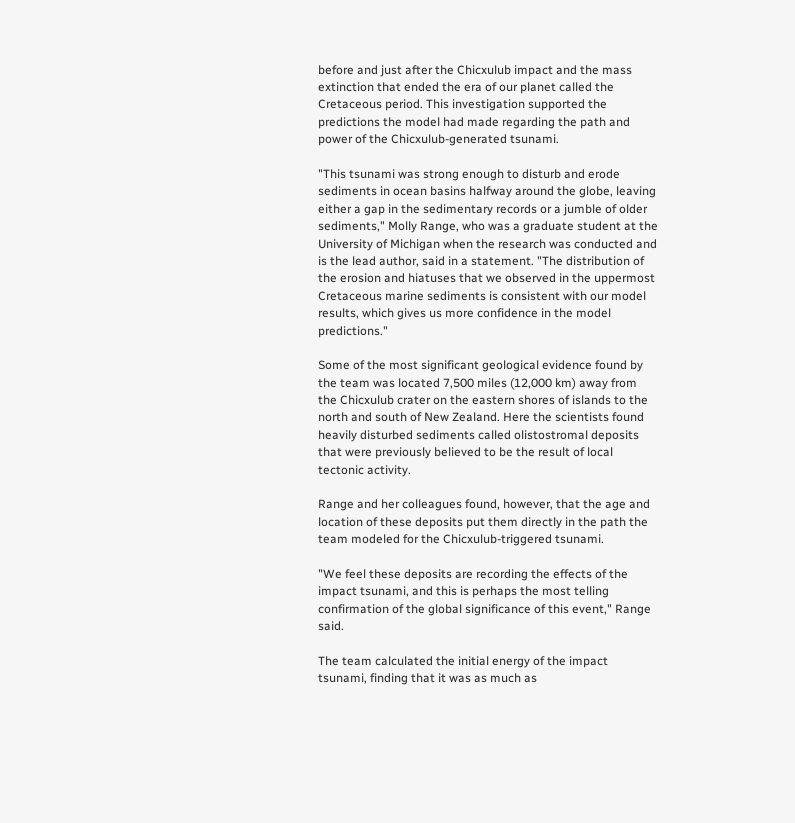before and just after the Chicxulub impact and the mass extinction that ended the era of our planet called the Cretaceous period. This investigation supported the predictions the model had made regarding the path and power of the Chicxulub-generated tsunami.

"This tsunami was strong enough to disturb and erode sediments in ocean basins halfway around the globe, leaving either a gap in the sedimentary records or a jumble of older sediments," Molly Range, who was a graduate student at the University of Michigan when the research was conducted and is the lead author, said in a statement. "The distribution of the erosion and hiatuses that we observed in the uppermost Cretaceous marine sediments is consistent with our model results, which gives us more confidence in the model predictions."

Some of the most significant geological evidence found by the team was located 7,500 miles (12,000 km) away from the Chicxulub crater on the eastern shores of islands to the north and south of New Zealand. Here the scientists found heavily disturbed sediments called olistostromal deposits that were previously believed to be the result of local tectonic activity.

Range and her colleagues found, however, that the age and location of these deposits put them directly in the path the team modeled for the Chicxulub-triggered tsunami.

"We feel these deposits are recording the effects of the impact tsunami, and this is perhaps the most telling confirmation of the global significance of this event," Range said.

The team calculated the initial energy of the impact tsunami, finding that it was as much as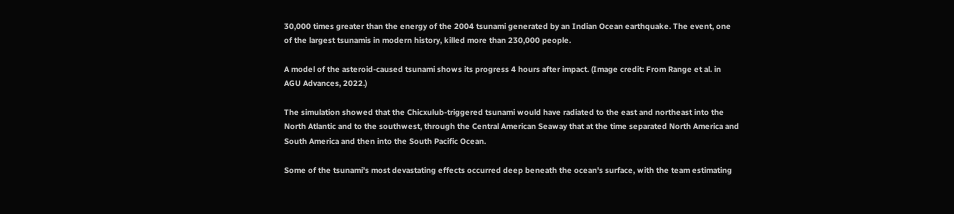30,000 times greater than the energy of the 2004 tsunami generated by an Indian Ocean earthquake. The event, one of the largest tsunamis in modern history, killed more than 230,000 people.

A model of the asteroid-caused tsunami shows its progress 4 hours after impact. (Image credit: From Range et al. in AGU Advances, 2022.)

The simulation showed that the Chicxulub-triggered tsunami would have radiated to the east and northeast into the North Atlantic and to the southwest, through the Central American Seaway that at the time separated North America and South America and then into the South Pacific Ocean.

Some of the tsunami's most devastating effects occurred deep beneath the ocean's surface, with the team estimating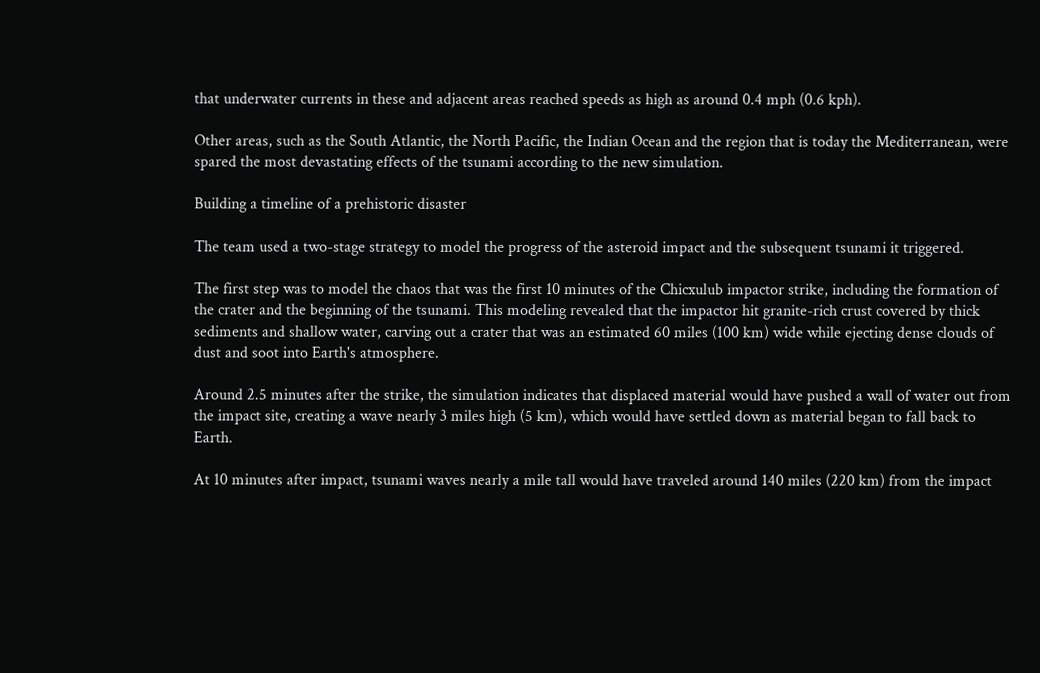that underwater currents in these and adjacent areas reached speeds as high as around 0.4 mph (0.6 kph).

Other areas, such as the South Atlantic, the North Pacific, the Indian Ocean and the region that is today the Mediterranean, were spared the most devastating effects of the tsunami according to the new simulation.

Building a timeline of a prehistoric disaster

The team used a two-stage strategy to model the progress of the asteroid impact and the subsequent tsunami it triggered.

The first step was to model the chaos that was the first 10 minutes of the Chicxulub impactor strike, including the formation of the crater and the beginning of the tsunami. This modeling revealed that the impactor hit granite-rich crust covered by thick sediments and shallow water, carving out a crater that was an estimated 60 miles (100 km) wide while ejecting dense clouds of dust and soot into Earth's atmosphere.

Around 2.5 minutes after the strike, the simulation indicates that displaced material would have pushed a wall of water out from the impact site, creating a wave nearly 3 miles high (5 km), which would have settled down as material began to fall back to Earth.

At 10 minutes after impact, tsunami waves nearly a mile tall would have traveled around 140 miles (220 km) from the impact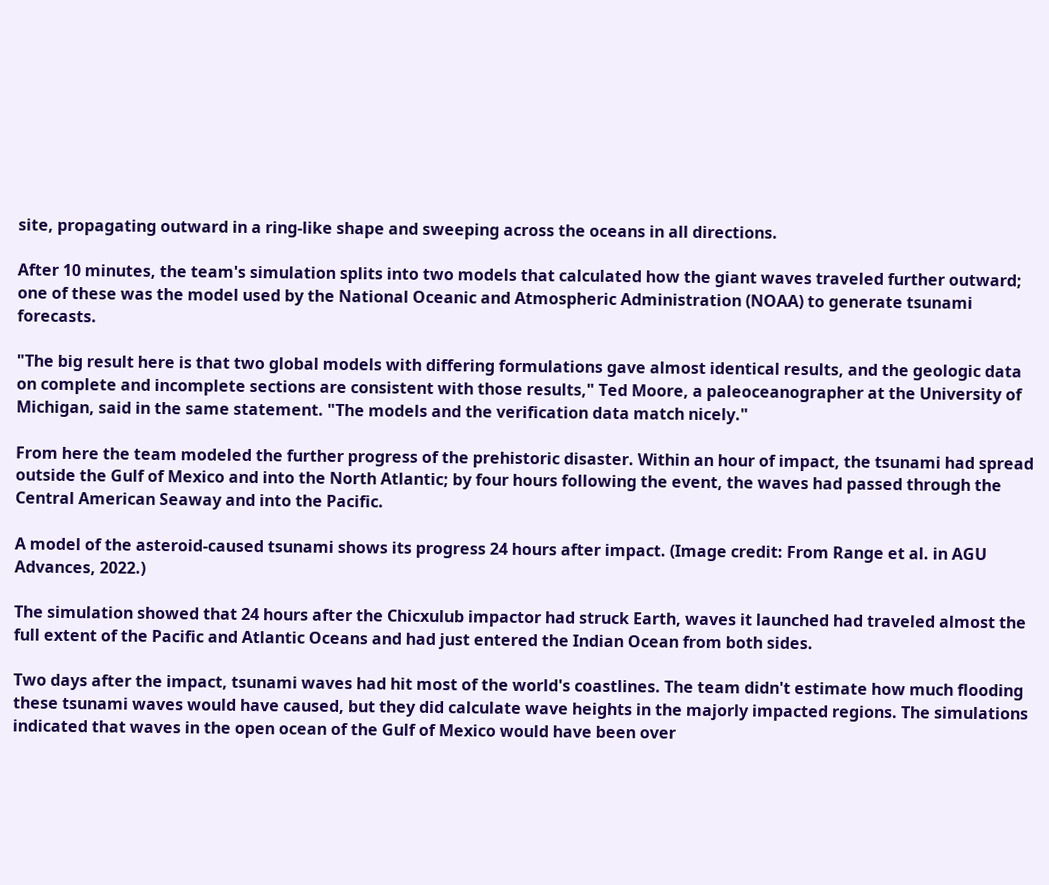site, propagating outward in a ring-like shape and sweeping across the oceans in all directions.

After 10 minutes, the team's simulation splits into two models that calculated how the giant waves traveled further outward; one of these was the model used by the National Oceanic and Atmospheric Administration (NOAA) to generate tsunami forecasts.

"The big result here is that two global models with differing formulations gave almost identical results, and the geologic data on complete and incomplete sections are consistent with those results," Ted Moore, a paleoceanographer at the University of Michigan, said in the same statement. "The models and the verification data match nicely."

From here the team modeled the further progress of the prehistoric disaster. Within an hour of impact, the tsunami had spread outside the Gulf of Mexico and into the North Atlantic; by four hours following the event, the waves had passed through the Central American Seaway and into the Pacific.

A model of the asteroid-caused tsunami shows its progress 24 hours after impact. (Image credit: From Range et al. in AGU Advances, 2022.)

The simulation showed that 24 hours after the Chicxulub impactor had struck Earth, waves it launched had traveled almost the full extent of the Pacific and Atlantic Oceans and had just entered the Indian Ocean from both sides.

Two days after the impact, tsunami waves had hit most of the world's coastlines. The team didn't estimate how much flooding these tsunami waves would have caused, but they did calculate wave heights in the majorly impacted regions. The simulations indicated that waves in the open ocean of the Gulf of Mexico would have been over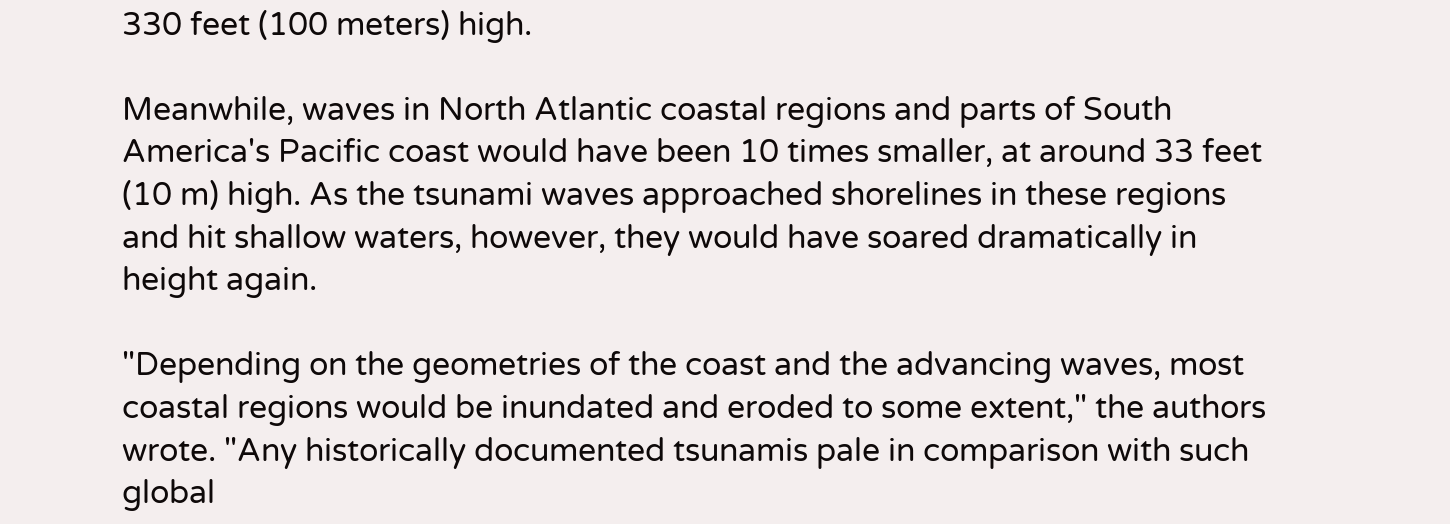330 feet (100 meters) high.

Meanwhile, waves in North Atlantic coastal regions and parts of South America's Pacific coast would have been 10 times smaller, at around 33 feet (10 m) high. As the tsunami waves approached shorelines in these regions and hit shallow waters, however, they would have soared dramatically in height again.

"Depending on the geometries of the coast and the advancing waves, most coastal regions would be inundated and eroded to some extent," the authors wrote. "Any historically documented tsunamis pale in comparison with such global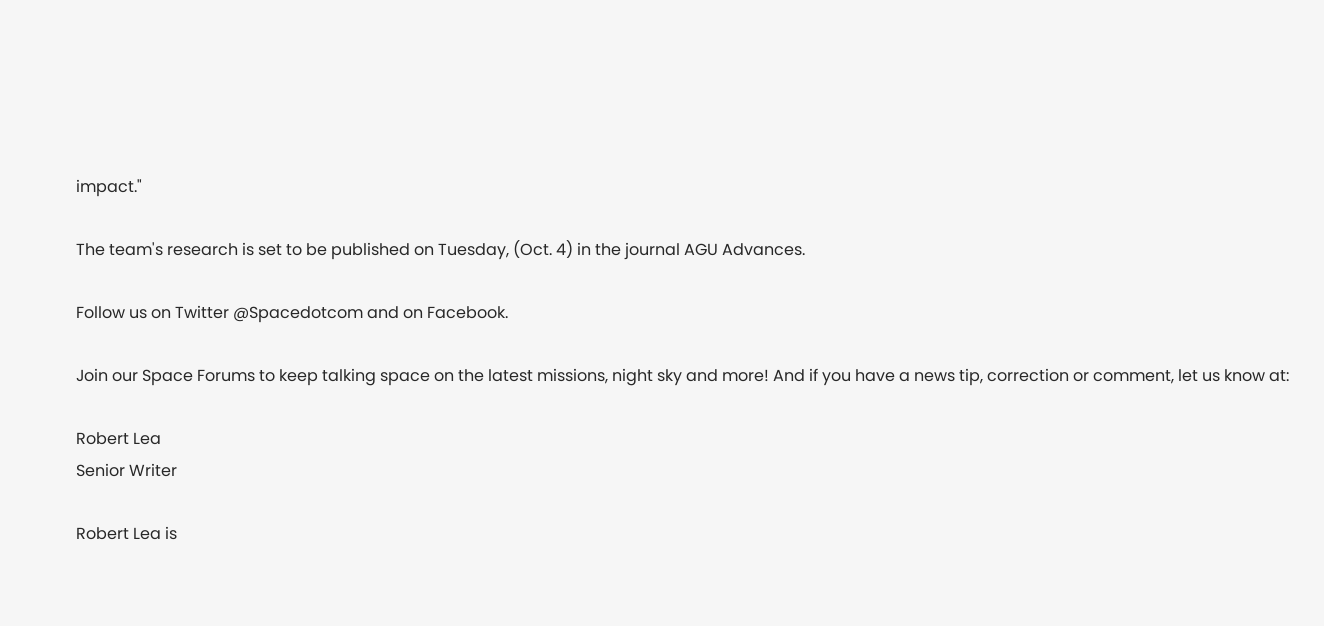impact."

The team's research is set to be published on Tuesday, (Oct. 4) in the journal AGU Advances.

Follow us on Twitter @Spacedotcom and on Facebook.

Join our Space Forums to keep talking space on the latest missions, night sky and more! And if you have a news tip, correction or comment, let us know at:

Robert Lea
Senior Writer

Robert Lea is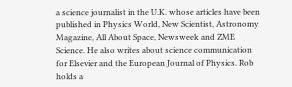a science journalist in the U.K. whose articles have been published in Physics World, New Scientist, Astronomy Magazine, All About Space, Newsweek and ZME Science. He also writes about science communication for Elsevier and the European Journal of Physics. Rob holds a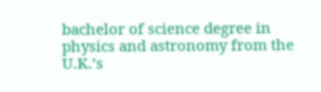bachelor of science degree in physics and astronomy from the U.K.’s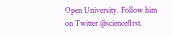Open University. Follow him on Twitter @sciencef1rst.